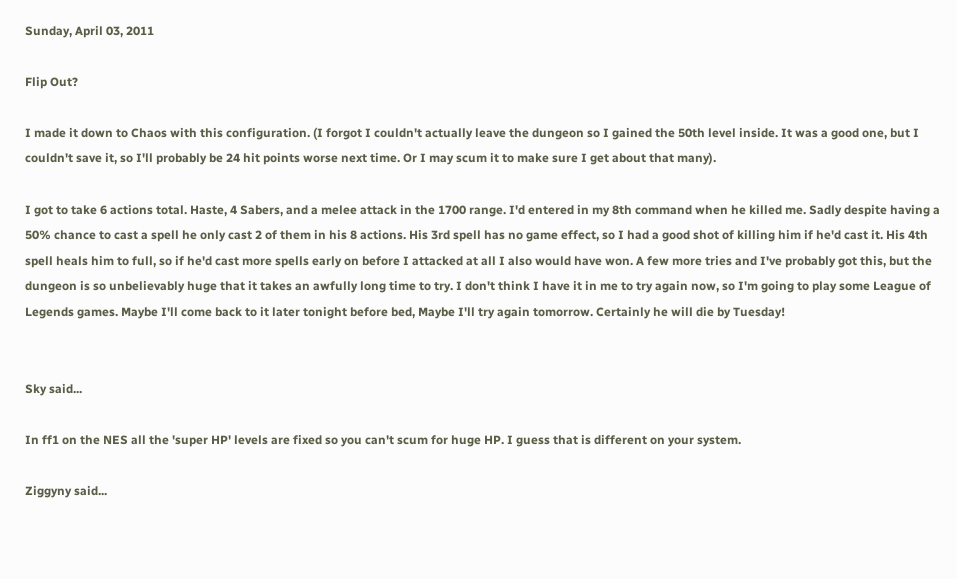Sunday, April 03, 2011

Flip Out?

I made it down to Chaos with this configuration. (I forgot I couldn't actually leave the dungeon so I gained the 50th level inside. It was a good one, but I couldn't save it, so I'll probably be 24 hit points worse next time. Or I may scum it to make sure I get about that many).

I got to take 6 actions total. Haste, 4 Sabers, and a melee attack in the 1700 range. I'd entered in my 8th command when he killed me. Sadly despite having a 50% chance to cast a spell he only cast 2 of them in his 8 actions. His 3rd spell has no game effect, so I had a good shot of killing him if he'd cast it. His 4th spell heals him to full, so if he'd cast more spells early on before I attacked at all I also would have won. A few more tries and I've probably got this, but the dungeon is so unbelievably huge that it takes an awfully long time to try. I don't think I have it in me to try again now, so I'm going to play some League of Legends games. Maybe I'll come back to it later tonight before bed, Maybe I'll try again tomorrow. Certainly he will die by Tuesday!


Sky said...

In ff1 on the NES all the 'super HP' levels are fixed so you can't scum for huge HP. I guess that is different on your system.

Ziggyny said...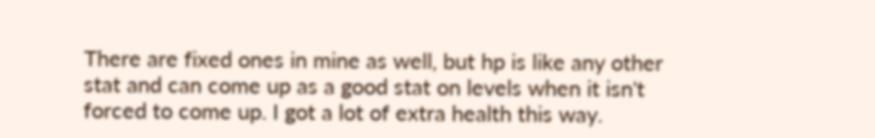There are fixed ones in mine as well, but hp is like any other stat and can come up as a good stat on levels when it isn't forced to come up. I got a lot of extra health this way.